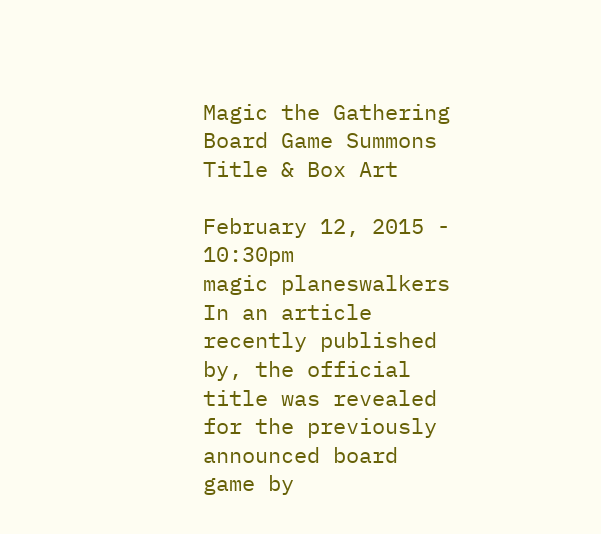Magic the Gathering Board Game Summons Title & Box Art

February 12, 2015 - 10:30pm
magic planeswalkers In an article recently published by, the official title was revealed for the previously announced board game by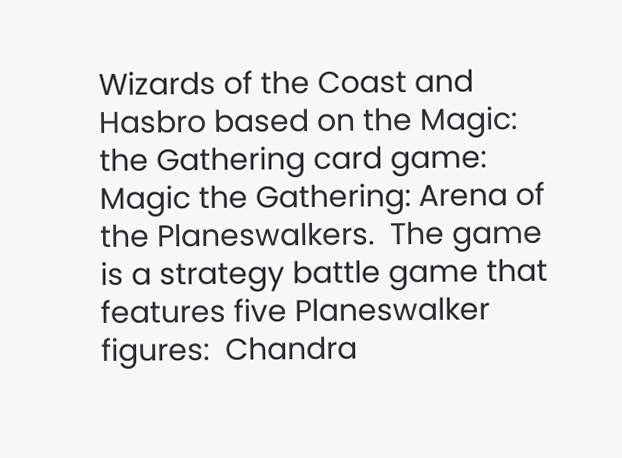Wizards of the Coast and Hasbro based on the Magic: the Gathering card game: Magic the Gathering: Arena of the Planeswalkers.  The game is a strategy battle game that features five Planeswalker figures:  Chandra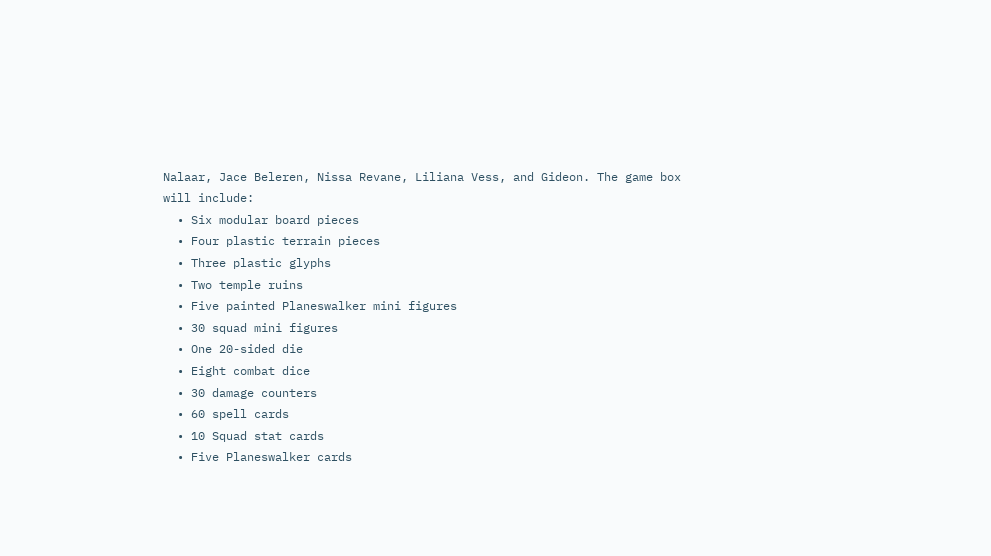Nalaar, Jace Beleren, Nissa Revane, Liliana Vess, and Gideon. The game box will include:
  • Six modular board pieces
  • Four plastic terrain pieces
  • Three plastic glyphs
  • Two temple ruins
  • Five painted Planeswalker mini figures
  • 30 squad mini figures
  • One 20-sided die
  • Eight combat dice
  • 30 damage counters
  • 60 spell cards
  • 10 Squad stat cards
  • Five Planeswalker cards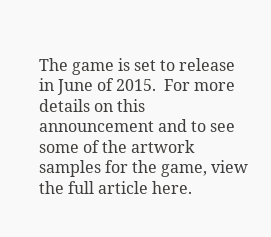The game is set to release in June of 2015.  For more details on this announcement and to see some of the artwork samples for the game, view the full article here.